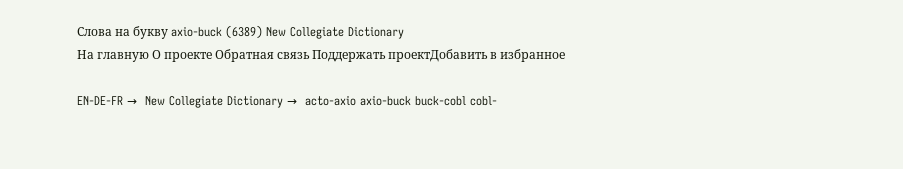Слова на букву axio-buck (6389) New Collegiate Dictionary
На главную О проекте Обратная связь Поддержать проектДобавить в избранное

EN-DE-FR →  New Collegiate Dictionary →  acto-axio axio-buck buck-cobl cobl-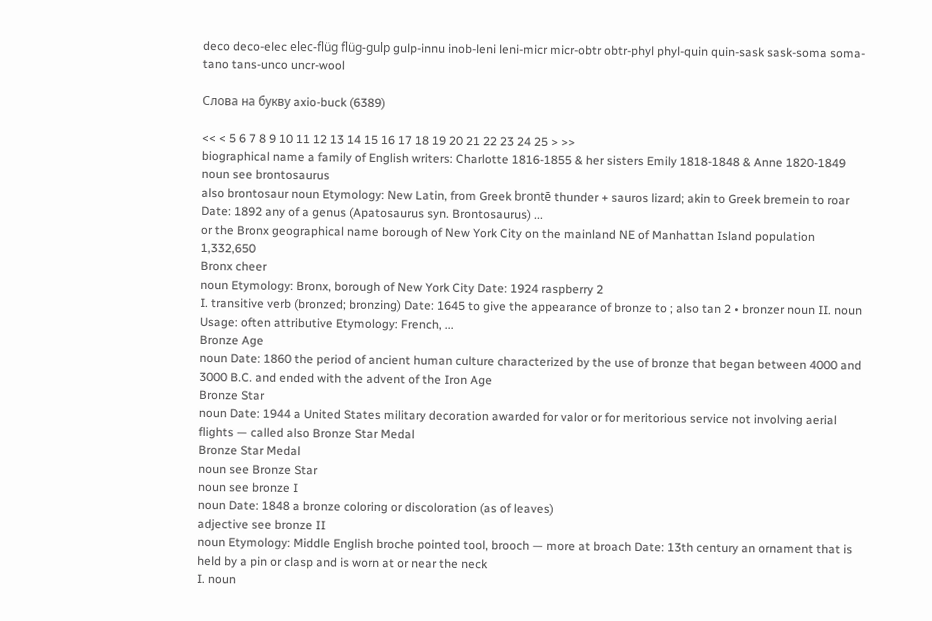deco deco-elec elec-flüg flüg-gulp gulp-innu inob-leni leni-micr micr-obtr obtr-phyl phyl-quin quin-sask sask-soma soma-tano tans-unco uncr-wool

Слова на букву axio-buck (6389)

<< < 5 6 7 8 9 10 11 12 13 14 15 16 17 18 19 20 21 22 23 24 25 > >>
biographical name a family of English writers: Charlotte 1816-1855 & her sisters Emily 1818-1848 & Anne 1820-1849
noun see brontosaurus
also brontosaur noun Etymology: New Latin, from Greek brontē thunder + sauros lizard; akin to Greek bremein to roar Date: 1892 any of a genus (Apatosaurus syn. Brontosaurus) ...
or the Bronx geographical name borough of New York City on the mainland NE of Manhattan Island population 1,332,650
Bronx cheer
noun Etymology: Bronx, borough of New York City Date: 1924 raspberry 2
I. transitive verb (bronzed; bronzing) Date: 1645 to give the appearance of bronze to ; also tan 2 • bronzer noun II. noun Usage: often attributive Etymology: French, ...
Bronze Age
noun Date: 1860 the period of ancient human culture characterized by the use of bronze that began between 4000 and 3000 B.C. and ended with the advent of the Iron Age
Bronze Star
noun Date: 1944 a United States military decoration awarded for valor or for meritorious service not involving aerial flights — called also Bronze Star Medal
Bronze Star Medal
noun see Bronze Star
noun see bronze I
noun Date: 1848 a bronze coloring or discoloration (as of leaves)
adjective see bronze II
noun Etymology: Middle English broche pointed tool, brooch — more at broach Date: 13th century an ornament that is held by a pin or clasp and is worn at or near the neck
I. noun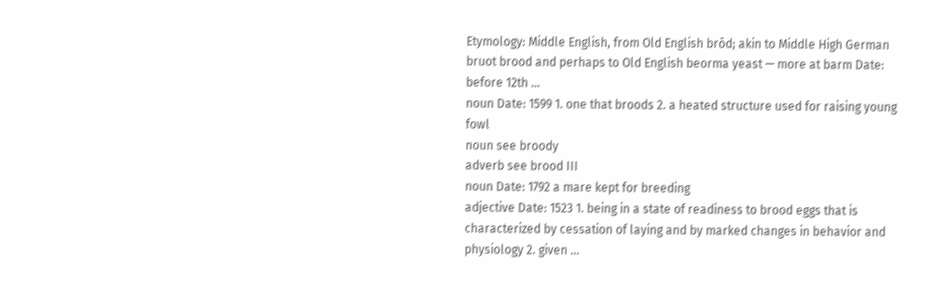Etymology: Middle English, from Old English brōd; akin to Middle High German bruot brood and perhaps to Old English beorma yeast — more at barm Date: before 12th ...
noun Date: 1599 1. one that broods 2. a heated structure used for raising young fowl
noun see broody
adverb see brood III
noun Date: 1792 a mare kept for breeding
adjective Date: 1523 1. being in a state of readiness to brood eggs that is characterized by cessation of laying and by marked changes in behavior and physiology 2. given ...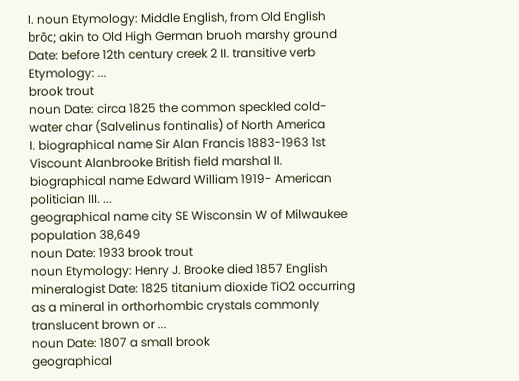I. noun Etymology: Middle English, from Old English brōc; akin to Old High German bruoh marshy ground Date: before 12th century creek 2 II. transitive verb Etymology: ...
brook trout
noun Date: circa 1825 the common speckled cold-water char (Salvelinus fontinalis) of North America
I. biographical name Sir Alan Francis 1883-1963 1st Viscount Alanbrooke British field marshal II. biographical name Edward William 1919- American politician III. ...
geographical name city SE Wisconsin W of Milwaukee population 38,649
noun Date: 1933 brook trout
noun Etymology: Henry J. Brooke died 1857 English mineralogist Date: 1825 titanium dioxide TiO2 occurring as a mineral in orthorhombic crystals commonly translucent brown or ...
noun Date: 1807 a small brook
geographical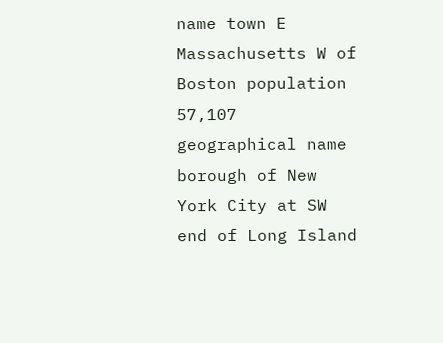name town E Massachusetts W of Boston population 57,107
geographical name borough of New York City at SW end of Long Island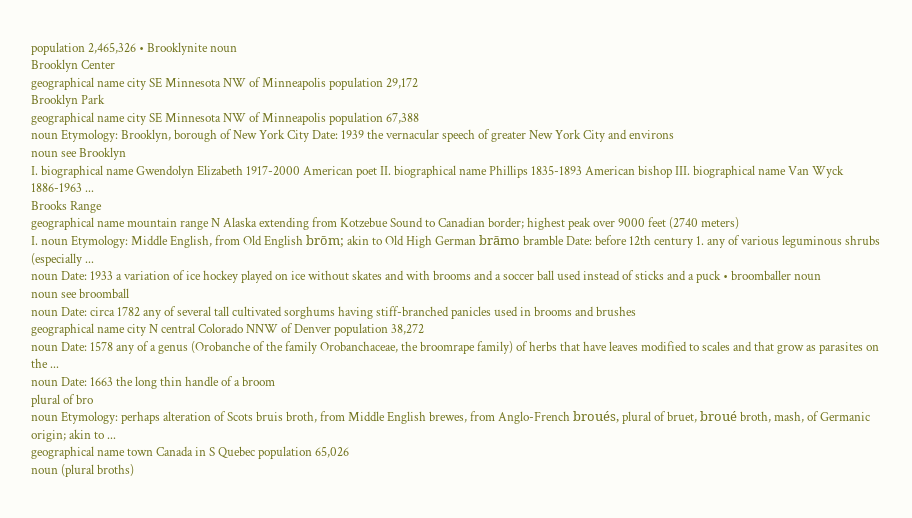population 2,465,326 • Brooklynite noun
Brooklyn Center
geographical name city SE Minnesota NW of Minneapolis population 29,172
Brooklyn Park
geographical name city SE Minnesota NW of Minneapolis population 67,388
noun Etymology: Brooklyn, borough of New York City Date: 1939 the vernacular speech of greater New York City and environs
noun see Brooklyn
I. biographical name Gwendolyn Elizabeth 1917-2000 American poet II. biographical name Phillips 1835-1893 American bishop III. biographical name Van Wyck 1886-1963 ...
Brooks Range
geographical name mountain range N Alaska extending from Kotzebue Sound to Canadian border; highest peak over 9000 feet (2740 meters)
I. noun Etymology: Middle English, from Old English brōm; akin to Old High German brāmo bramble Date: before 12th century 1. any of various leguminous shrubs (especially ...
noun Date: 1933 a variation of ice hockey played on ice without skates and with brooms and a soccer ball used instead of sticks and a puck • broomballer noun
noun see broomball
noun Date: circa 1782 any of several tall cultivated sorghums having stiff-branched panicles used in brooms and brushes
geographical name city N central Colorado NNW of Denver population 38,272
noun Date: 1578 any of a genus (Orobanche of the family Orobanchaceae, the broomrape family) of herbs that have leaves modified to scales and that grow as parasites on the ...
noun Date: 1663 the long thin handle of a broom
plural of bro
noun Etymology: perhaps alteration of Scots bruis broth, from Middle English brewes, from Anglo-French broués, plural of bruet, broué broth, mash, of Germanic origin; akin to ...
geographical name town Canada in S Quebec population 65,026
noun (plural broths)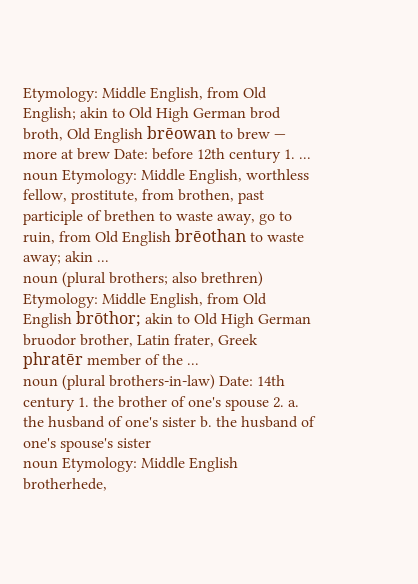Etymology: Middle English, from Old English; akin to Old High German brod broth, Old English brēowan to brew — more at brew Date: before 12th century 1. ...
noun Etymology: Middle English, worthless fellow, prostitute, from brothen, past participle of brethen to waste away, go to ruin, from Old English brēothan to waste away; akin ...
noun (plural brothers; also brethren) Etymology: Middle English, from Old English brōthor; akin to Old High German bruodor brother, Latin frater, Greek phratēr member of the ...
noun (plural brothers-in-law) Date: 14th century 1. the brother of one's spouse 2. a. the husband of one's sister b. the husband of one's spouse's sister
noun Etymology: Middle English brotherhede,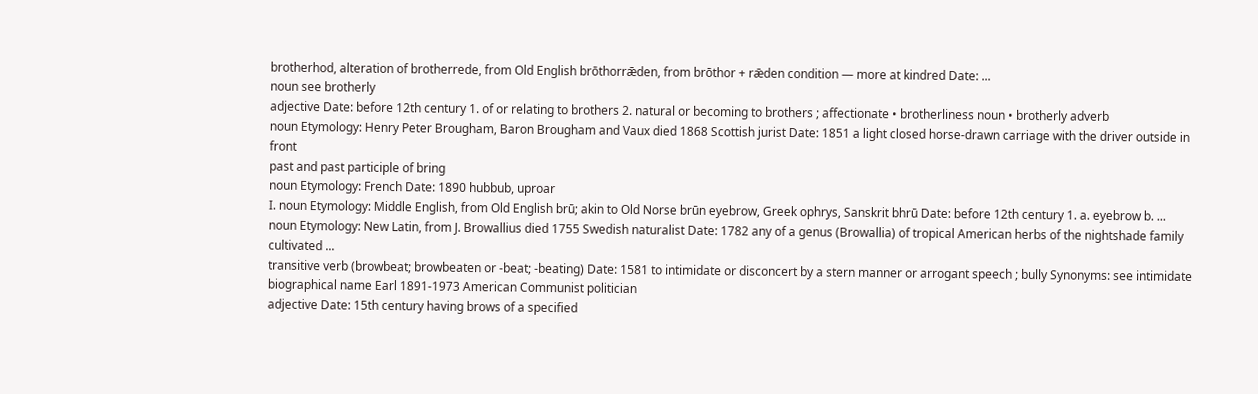brotherhod, alteration of brotherrede, from Old English brōthorrǣden, from brōthor + rǣden condition — more at kindred Date: ...
noun see brotherly
adjective Date: before 12th century 1. of or relating to brothers 2. natural or becoming to brothers ; affectionate • brotherliness noun • brotherly adverb
noun Etymology: Henry Peter Brougham, Baron Brougham and Vaux died 1868 Scottish jurist Date: 1851 a light closed horse-drawn carriage with the driver outside in front
past and past participle of bring
noun Etymology: French Date: 1890 hubbub, uproar
I. noun Etymology: Middle English, from Old English brū; akin to Old Norse brūn eyebrow, Greek ophrys, Sanskrit bhrū Date: before 12th century 1. a. eyebrow b. ...
noun Etymology: New Latin, from J. Browallius died 1755 Swedish naturalist Date: 1782 any of a genus (Browallia) of tropical American herbs of the nightshade family cultivated ...
transitive verb (browbeat; browbeaten or -beat; -beating) Date: 1581 to intimidate or disconcert by a stern manner or arrogant speech ; bully Synonyms: see intimidate
biographical name Earl 1891-1973 American Communist politician
adjective Date: 15th century having brows of a specified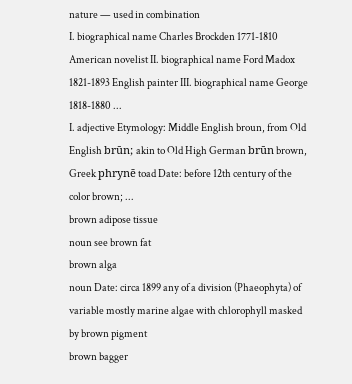nature — used in combination
I. biographical name Charles Brockden 1771-1810 American novelist II. biographical name Ford Madox 1821-1893 English painter III. biographical name George 1818-1880 ...
I. adjective Etymology: Middle English broun, from Old English brūn; akin to Old High German brūn brown, Greek phrynē toad Date: before 12th century of the color brown; ...
brown adipose tissue
noun see brown fat
brown alga
noun Date: circa 1899 any of a division (Phaeophyta) of variable mostly marine algae with chlorophyll masked by brown pigment
brown bagger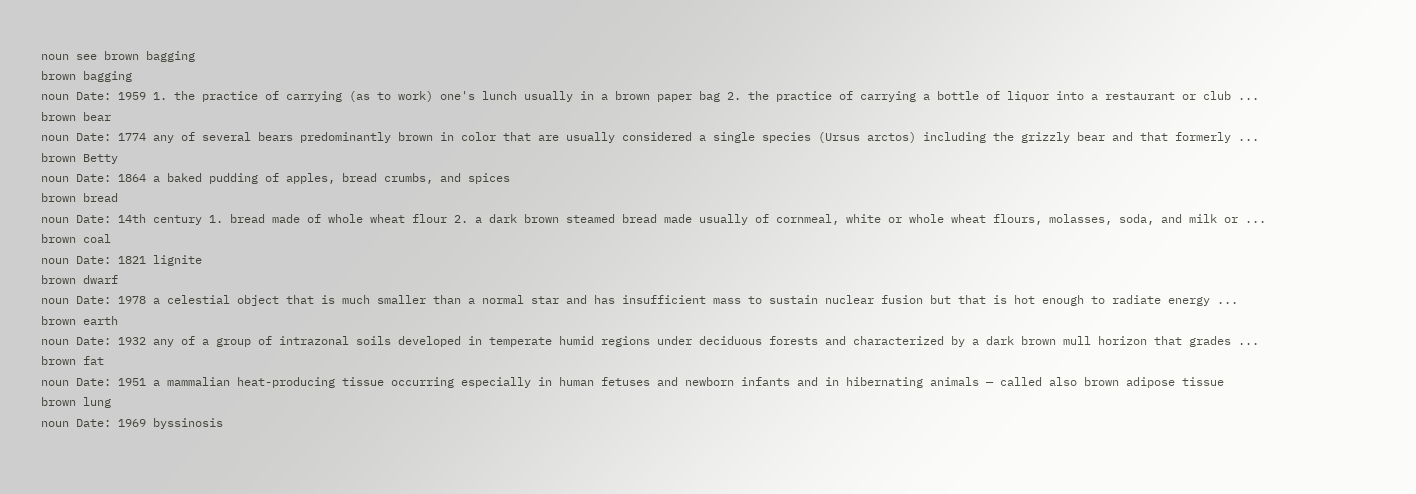noun see brown bagging
brown bagging
noun Date: 1959 1. the practice of carrying (as to work) one's lunch usually in a brown paper bag 2. the practice of carrying a bottle of liquor into a restaurant or club ...
brown bear
noun Date: 1774 any of several bears predominantly brown in color that are usually considered a single species (Ursus arctos) including the grizzly bear and that formerly ...
brown Betty
noun Date: 1864 a baked pudding of apples, bread crumbs, and spices
brown bread
noun Date: 14th century 1. bread made of whole wheat flour 2. a dark brown steamed bread made usually of cornmeal, white or whole wheat flours, molasses, soda, and milk or ...
brown coal
noun Date: 1821 lignite
brown dwarf
noun Date: 1978 a celestial object that is much smaller than a normal star and has insufficient mass to sustain nuclear fusion but that is hot enough to radiate energy ...
brown earth
noun Date: 1932 any of a group of intrazonal soils developed in temperate humid regions under deciduous forests and characterized by a dark brown mull horizon that grades ...
brown fat
noun Date: 1951 a mammalian heat-producing tissue occurring especially in human fetuses and newborn infants and in hibernating animals — called also brown adipose tissue
brown lung
noun Date: 1969 byssinosis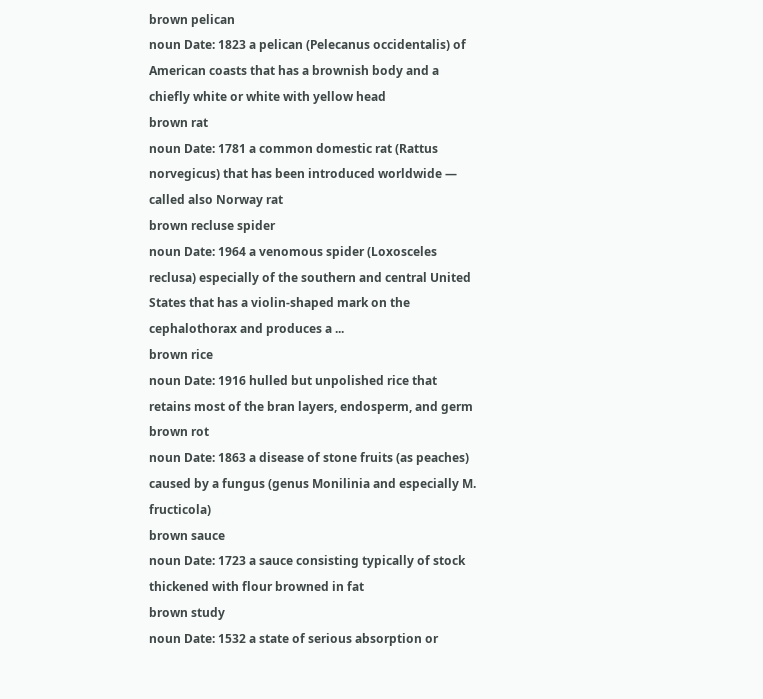brown pelican
noun Date: 1823 a pelican (Pelecanus occidentalis) of American coasts that has a brownish body and a chiefly white or white with yellow head
brown rat
noun Date: 1781 a common domestic rat (Rattus norvegicus) that has been introduced worldwide — called also Norway rat
brown recluse spider
noun Date: 1964 a venomous spider (Loxosceles reclusa) especially of the southern and central United States that has a violin-shaped mark on the cephalothorax and produces a ...
brown rice
noun Date: 1916 hulled but unpolished rice that retains most of the bran layers, endosperm, and germ
brown rot
noun Date: 1863 a disease of stone fruits (as peaches) caused by a fungus (genus Monilinia and especially M. fructicola)
brown sauce
noun Date: 1723 a sauce consisting typically of stock thickened with flour browned in fat
brown study
noun Date: 1532 a state of serious absorption or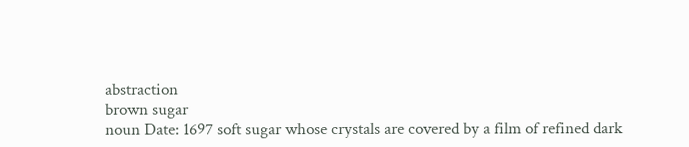abstraction
brown sugar
noun Date: 1697 soft sugar whose crystals are covered by a film of refined dark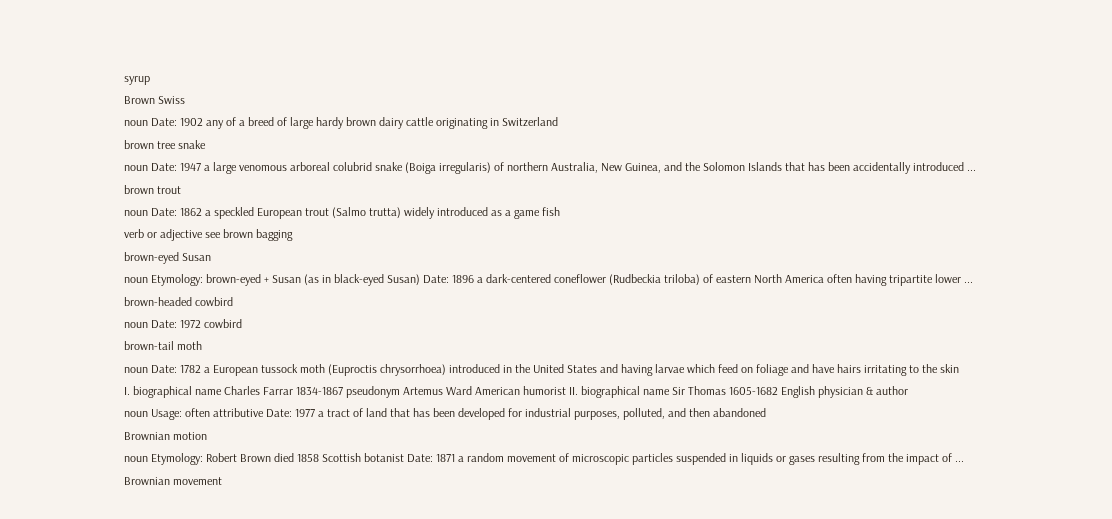syrup
Brown Swiss
noun Date: 1902 any of a breed of large hardy brown dairy cattle originating in Switzerland
brown tree snake
noun Date: 1947 a large venomous arboreal colubrid snake (Boiga irregularis) of northern Australia, New Guinea, and the Solomon Islands that has been accidentally introduced ...
brown trout
noun Date: 1862 a speckled European trout (Salmo trutta) widely introduced as a game fish
verb or adjective see brown bagging
brown-eyed Susan
noun Etymology: brown-eyed + Susan (as in black-eyed Susan) Date: 1896 a dark-centered coneflower (Rudbeckia triloba) of eastern North America often having tripartite lower ...
brown-headed cowbird
noun Date: 1972 cowbird
brown-tail moth
noun Date: 1782 a European tussock moth (Euproctis chrysorrhoea) introduced in the United States and having larvae which feed on foliage and have hairs irritating to the skin
I. biographical name Charles Farrar 1834-1867 pseudonym Artemus Ward American humorist II. biographical name Sir Thomas 1605-1682 English physician & author
noun Usage: often attributive Date: 1977 a tract of land that has been developed for industrial purposes, polluted, and then abandoned
Brownian motion
noun Etymology: Robert Brown died 1858 Scottish botanist Date: 1871 a random movement of microscopic particles suspended in liquids or gases resulting from the impact of ...
Brownian movement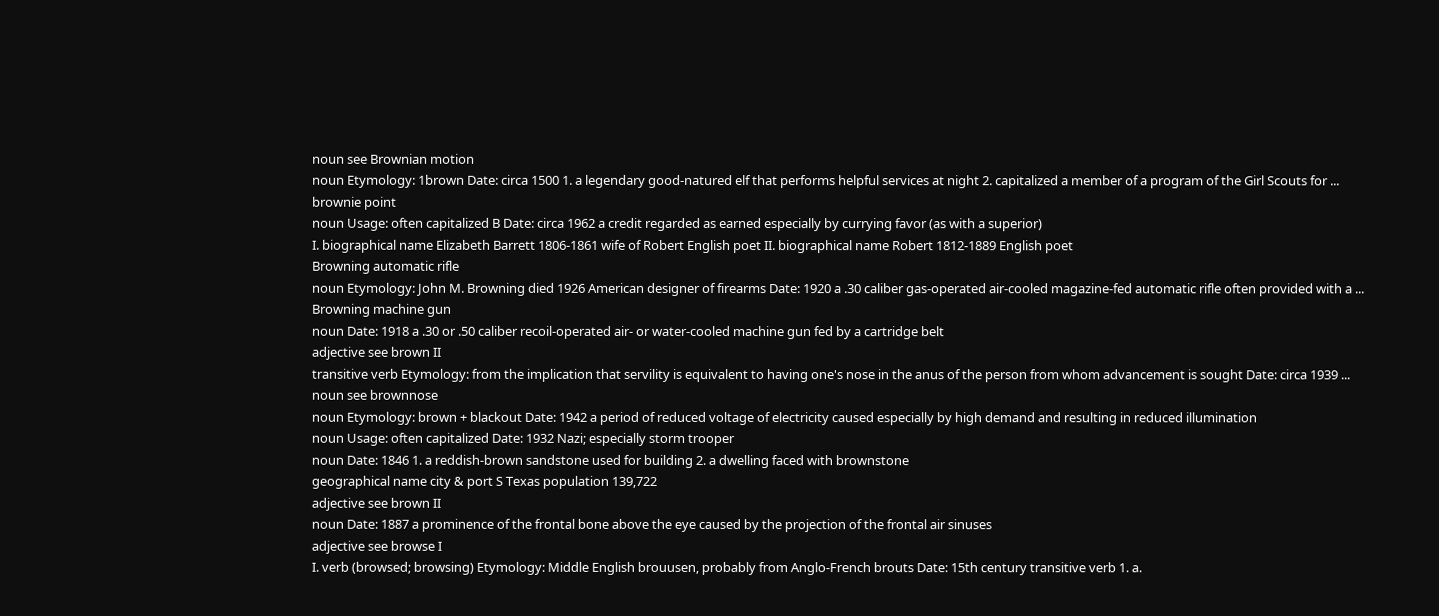noun see Brownian motion
noun Etymology: 1brown Date: circa 1500 1. a legendary good-natured elf that performs helpful services at night 2. capitalized a member of a program of the Girl Scouts for ...
brownie point
noun Usage: often capitalized B Date: circa 1962 a credit regarded as earned especially by currying favor (as with a superior)
I. biographical name Elizabeth Barrett 1806-1861 wife of Robert English poet II. biographical name Robert 1812-1889 English poet
Browning automatic rifle
noun Etymology: John M. Browning died 1926 American designer of firearms Date: 1920 a .30 caliber gas-operated air-cooled magazine-fed automatic rifle often provided with a ...
Browning machine gun
noun Date: 1918 a .30 or .50 caliber recoil-operated air- or water-cooled machine gun fed by a cartridge belt
adjective see brown II
transitive verb Etymology: from the implication that servility is equivalent to having one's nose in the anus of the person from whom advancement is sought Date: circa 1939 ...
noun see brownnose
noun Etymology: brown + blackout Date: 1942 a period of reduced voltage of electricity caused especially by high demand and resulting in reduced illumination
noun Usage: often capitalized Date: 1932 Nazi; especially storm trooper
noun Date: 1846 1. a reddish-brown sandstone used for building 2. a dwelling faced with brownstone
geographical name city & port S Texas population 139,722
adjective see brown II
noun Date: 1887 a prominence of the frontal bone above the eye caused by the projection of the frontal air sinuses
adjective see browse I
I. verb (browsed; browsing) Etymology: Middle English brouusen, probably from Anglo-French brouts Date: 15th century transitive verb 1. a.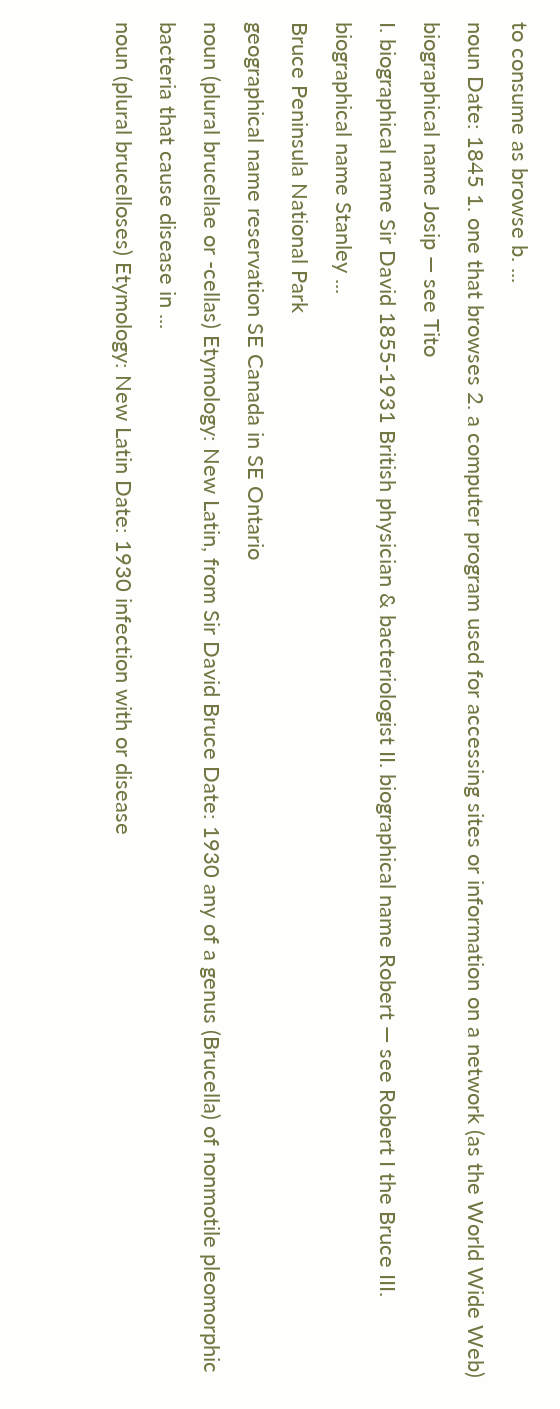to consume as browse b. ...
noun Date: 1845 1. one that browses 2. a computer program used for accessing sites or information on a network (as the World Wide Web)
biographical name Josip — see Tito
I. biographical name Sir David 1855-1931 British physician & bacteriologist II. biographical name Robert — see Robert I the Bruce III. biographical name Stanley ...
Bruce Peninsula National Park
geographical name reservation SE Canada in SE Ontario
noun (plural brucellae or -cellas) Etymology: New Latin, from Sir David Bruce Date: 1930 any of a genus (Brucella) of nonmotile pleomorphic bacteria that cause disease in ...
noun (plural brucelloses) Etymology: New Latin Date: 1930 infection with or disease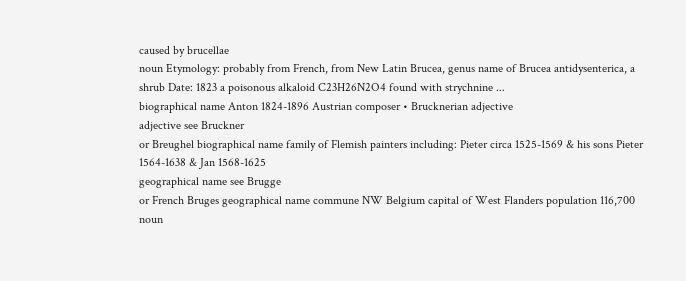caused by brucellae
noun Etymology: probably from French, from New Latin Brucea, genus name of Brucea antidysenterica, a shrub Date: 1823 a poisonous alkaloid C23H26N2O4 found with strychnine ...
biographical name Anton 1824-1896 Austrian composer • Brucknerian adjective
adjective see Bruckner
or Breughel biographical name family of Flemish painters including: Pieter circa 1525-1569 & his sons Pieter 1564-1638 & Jan 1568-1625
geographical name see Brugge
or French Bruges geographical name commune NW Belgium capital of West Flanders population 116,700
noun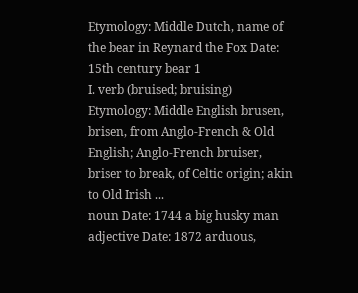Etymology: Middle Dutch, name of the bear in Reynard the Fox Date: 15th century bear 1
I. verb (bruised; bruising) Etymology: Middle English brusen, brisen, from Anglo-French & Old English; Anglo-French bruiser, briser to break, of Celtic origin; akin to Old Irish ...
noun Date: 1744 a big husky man
adjective Date: 1872 arduous,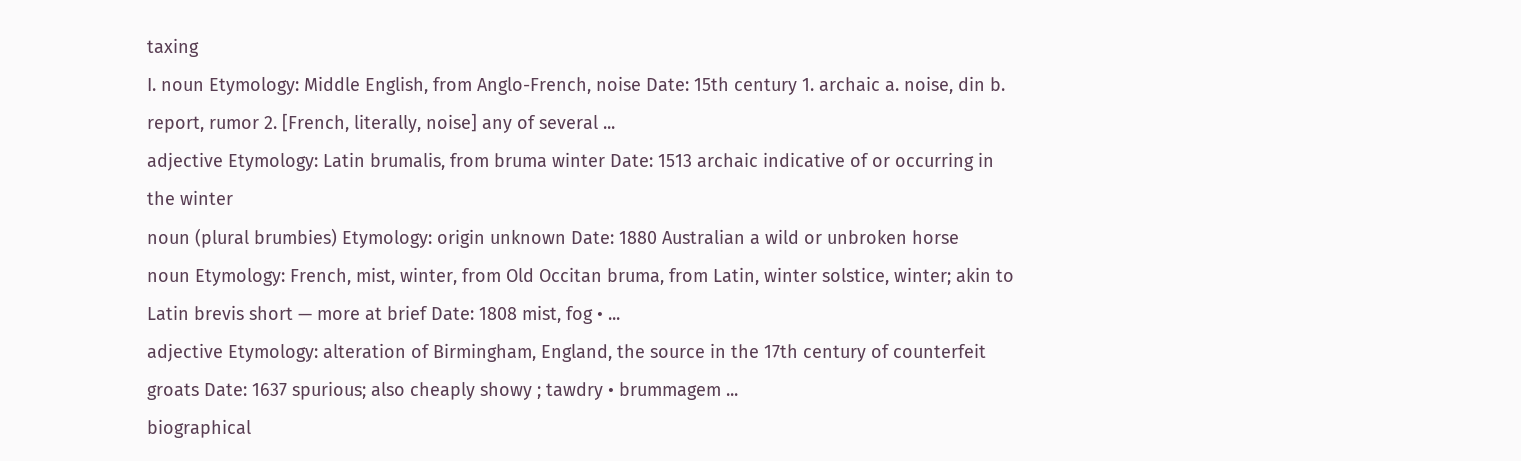taxing
I. noun Etymology: Middle English, from Anglo-French, noise Date: 15th century 1. archaic a. noise, din b. report, rumor 2. [French, literally, noise] any of several ...
adjective Etymology: Latin brumalis, from bruma winter Date: 1513 archaic indicative of or occurring in the winter
noun (plural brumbies) Etymology: origin unknown Date: 1880 Australian a wild or unbroken horse
noun Etymology: French, mist, winter, from Old Occitan bruma, from Latin, winter solstice, winter; akin to Latin brevis short — more at brief Date: 1808 mist, fog • ...
adjective Etymology: alteration of Birmingham, England, the source in the 17th century of counterfeit groats Date: 1637 spurious; also cheaply showy ; tawdry • brummagem ...
biographical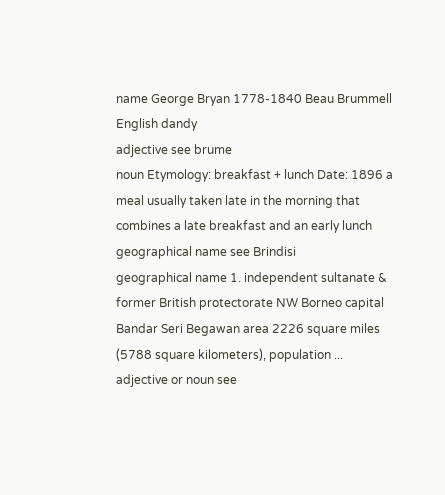name George Bryan 1778-1840 Beau Brummell English dandy
adjective see brume
noun Etymology: breakfast + lunch Date: 1896 a meal usually taken late in the morning that combines a late breakfast and an early lunch
geographical name see Brindisi
geographical name 1. independent sultanate & former British protectorate NW Borneo capital Bandar Seri Begawan area 2226 square miles (5788 square kilometers), population ...
adjective or noun see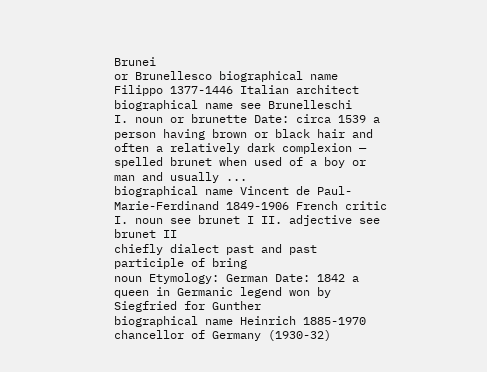Brunei
or Brunellesco biographical name Filippo 1377-1446 Italian architect
biographical name see Brunelleschi
I. noun or brunette Date: circa 1539 a person having brown or black hair and often a relatively dark complexion — spelled brunet when used of a boy or man and usually ...
biographical name Vincent de Paul-Marie-Ferdinand 1849-1906 French critic
I. noun see brunet I II. adjective see brunet II
chiefly dialect past and past participle of bring
noun Etymology: German Date: 1842 a queen in Germanic legend won by Siegfried for Gunther
biographical name Heinrich 1885-1970 chancellor of Germany (1930-32)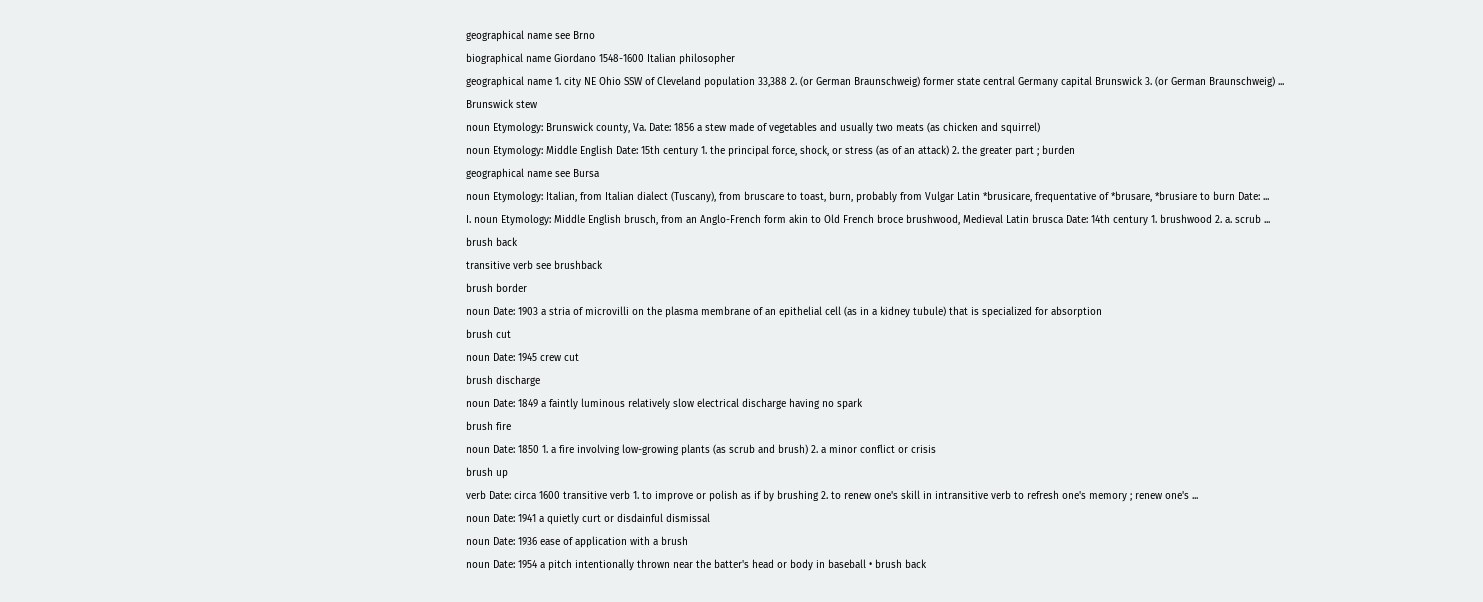geographical name see Brno
biographical name Giordano 1548-1600 Italian philosopher
geographical name 1. city NE Ohio SSW of Cleveland population 33,388 2. (or German Braunschweig) former state central Germany capital Brunswick 3. (or German Braunschweig) ...
Brunswick stew
noun Etymology: Brunswick county, Va. Date: 1856 a stew made of vegetables and usually two meats (as chicken and squirrel)
noun Etymology: Middle English Date: 15th century 1. the principal force, shock, or stress (as of an attack) 2. the greater part ; burden
geographical name see Bursa
noun Etymology: Italian, from Italian dialect (Tuscany), from bruscare to toast, burn, probably from Vulgar Latin *brusicare, frequentative of *brusare, *brusiare to burn Date: ...
I. noun Etymology: Middle English brusch, from an Anglo-French form akin to Old French broce brushwood, Medieval Latin brusca Date: 14th century 1. brushwood 2. a. scrub ...
brush back
transitive verb see brushback
brush border
noun Date: 1903 a stria of microvilli on the plasma membrane of an epithelial cell (as in a kidney tubule) that is specialized for absorption
brush cut
noun Date: 1945 crew cut
brush discharge
noun Date: 1849 a faintly luminous relatively slow electrical discharge having no spark
brush fire
noun Date: 1850 1. a fire involving low-growing plants (as scrub and brush) 2. a minor conflict or crisis
brush up
verb Date: circa 1600 transitive verb 1. to improve or polish as if by brushing 2. to renew one's skill in intransitive verb to refresh one's memory ; renew one's ...
noun Date: 1941 a quietly curt or disdainful dismissal
noun Date: 1936 ease of application with a brush
noun Date: 1954 a pitch intentionally thrown near the batter's head or body in baseball • brush back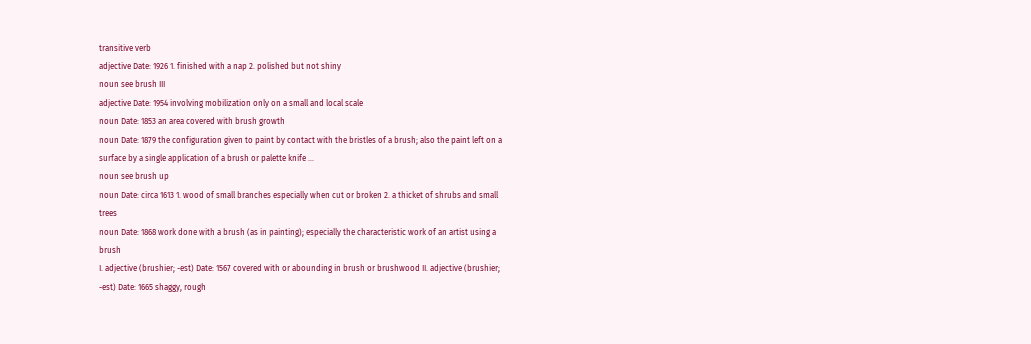transitive verb
adjective Date: 1926 1. finished with a nap 2. polished but not shiny
noun see brush III
adjective Date: 1954 involving mobilization only on a small and local scale
noun Date: 1853 an area covered with brush growth
noun Date: 1879 the configuration given to paint by contact with the bristles of a brush; also the paint left on a surface by a single application of a brush or palette knife ...
noun see brush up
noun Date: circa 1613 1. wood of small branches especially when cut or broken 2. a thicket of shrubs and small trees
noun Date: 1868 work done with a brush (as in painting); especially the characteristic work of an artist using a brush
I. adjective (brushier; -est) Date: 1567 covered with or abounding in brush or brushwood II. adjective (brushier; -est) Date: 1665 shaggy, rough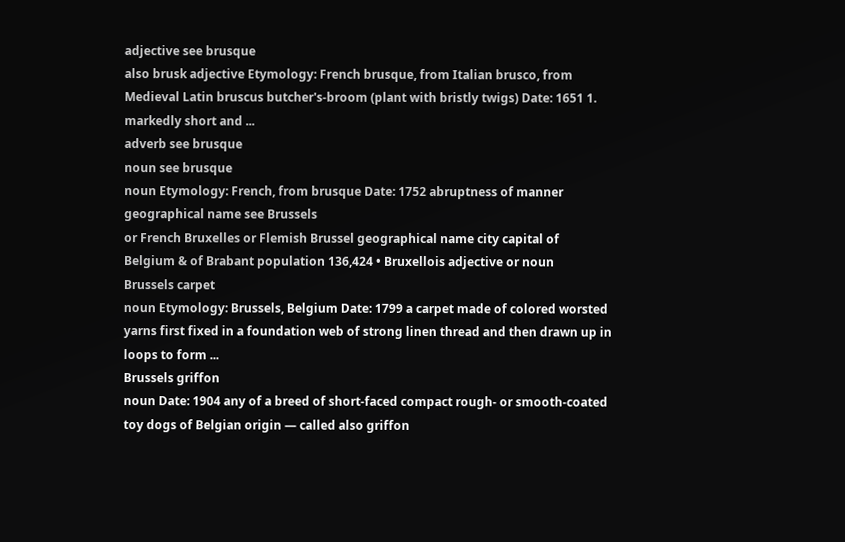adjective see brusque
also brusk adjective Etymology: French brusque, from Italian brusco, from Medieval Latin bruscus butcher's-broom (plant with bristly twigs) Date: 1651 1. markedly short and ...
adverb see brusque
noun see brusque
noun Etymology: French, from brusque Date: 1752 abruptness of manner
geographical name see Brussels
or French Bruxelles or Flemish Brussel geographical name city capital of Belgium & of Brabant population 136,424 • Bruxellois adjective or noun
Brussels carpet
noun Etymology: Brussels, Belgium Date: 1799 a carpet made of colored worsted yarns first fixed in a foundation web of strong linen thread and then drawn up in loops to form ...
Brussels griffon
noun Date: 1904 any of a breed of short-faced compact rough- or smooth-coated toy dogs of Belgian origin — called also griffon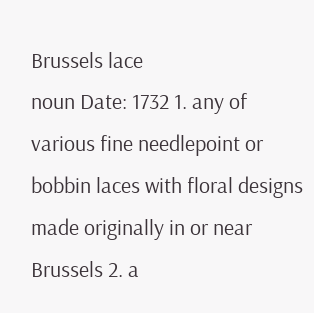Brussels lace
noun Date: 1732 1. any of various fine needlepoint or bobbin laces with floral designs made originally in or near Brussels 2. a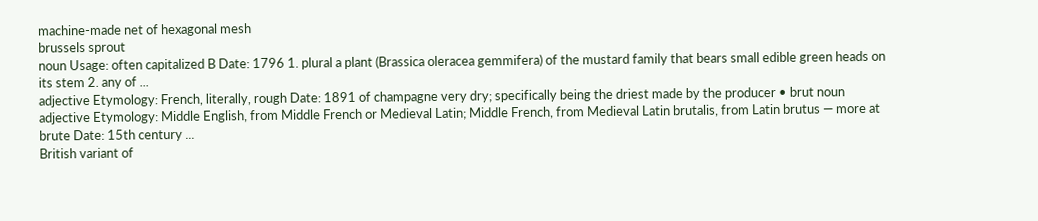machine-made net of hexagonal mesh
brussels sprout
noun Usage: often capitalized B Date: 1796 1. plural a plant (Brassica oleracea gemmifera) of the mustard family that bears small edible green heads on its stem 2. any of ...
adjective Etymology: French, literally, rough Date: 1891 of champagne very dry; specifically being the driest made by the producer • brut noun
adjective Etymology: Middle English, from Middle French or Medieval Latin; Middle French, from Medieval Latin brutalis, from Latin brutus — more at brute Date: 15th century ...
British variant of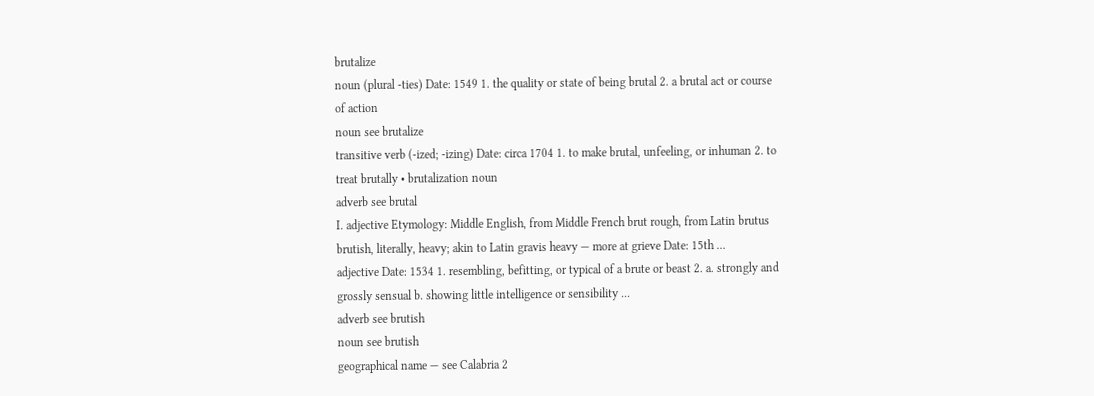brutalize
noun (plural -ties) Date: 1549 1. the quality or state of being brutal 2. a brutal act or course of action
noun see brutalize
transitive verb (-ized; -izing) Date: circa 1704 1. to make brutal, unfeeling, or inhuman 2. to treat brutally • brutalization noun
adverb see brutal
I. adjective Etymology: Middle English, from Middle French brut rough, from Latin brutus brutish, literally, heavy; akin to Latin gravis heavy — more at grieve Date: 15th ...
adjective Date: 1534 1. resembling, befitting, or typical of a brute or beast 2. a. strongly and grossly sensual b. showing little intelligence or sensibility ...
adverb see brutish
noun see brutish
geographical name — see Calabria 2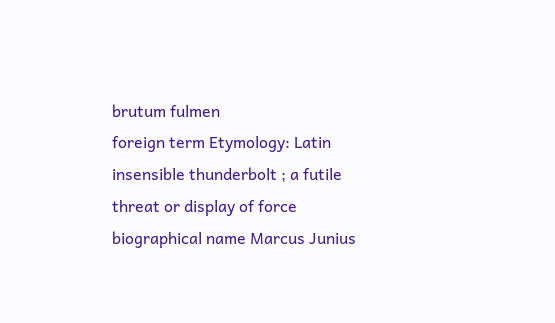brutum fulmen
foreign term Etymology: Latin insensible thunderbolt ; a futile threat or display of force
biographical name Marcus Junius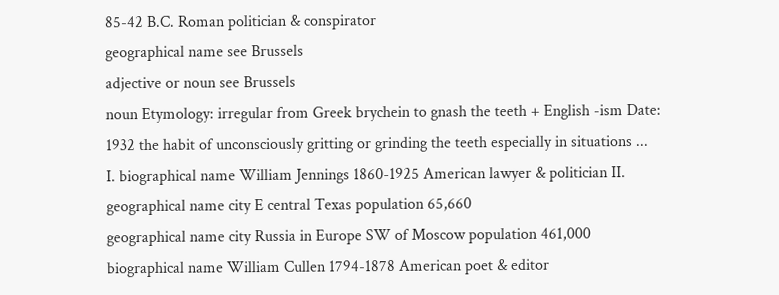85-42 B.C. Roman politician & conspirator
geographical name see Brussels
adjective or noun see Brussels
noun Etymology: irregular from Greek brychein to gnash the teeth + English -ism Date: 1932 the habit of unconsciously gritting or grinding the teeth especially in situations ...
I. biographical name William Jennings 1860-1925 American lawyer & politician II. geographical name city E central Texas population 65,660
geographical name city Russia in Europe SW of Moscow population 461,000
biographical name William Cullen 1794-1878 American poet & editor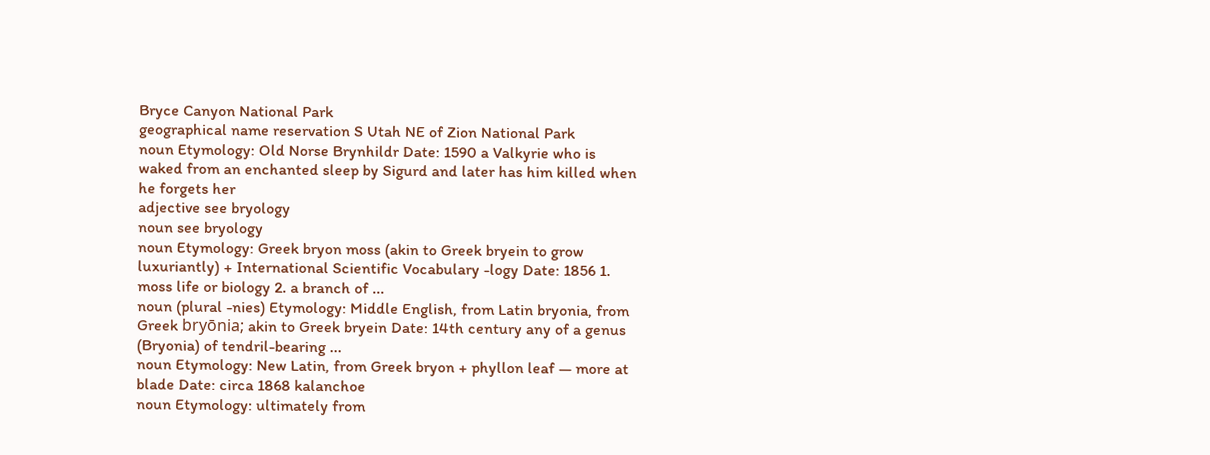Bryce Canyon National Park
geographical name reservation S Utah NE of Zion National Park
noun Etymology: Old Norse Brynhildr Date: 1590 a Valkyrie who is waked from an enchanted sleep by Sigurd and later has him killed when he forgets her
adjective see bryology
noun see bryology
noun Etymology: Greek bryon moss (akin to Greek bryein to grow luxuriantly) + International Scientific Vocabulary -logy Date: 1856 1. moss life or biology 2. a branch of ...
noun (plural -nies) Etymology: Middle English, from Latin bryonia, from Greek bryōnia; akin to Greek bryein Date: 14th century any of a genus (Bryonia) of tendril-bearing ...
noun Etymology: New Latin, from Greek bryon + phyllon leaf — more at blade Date: circa 1868 kalanchoe
noun Etymology: ultimately from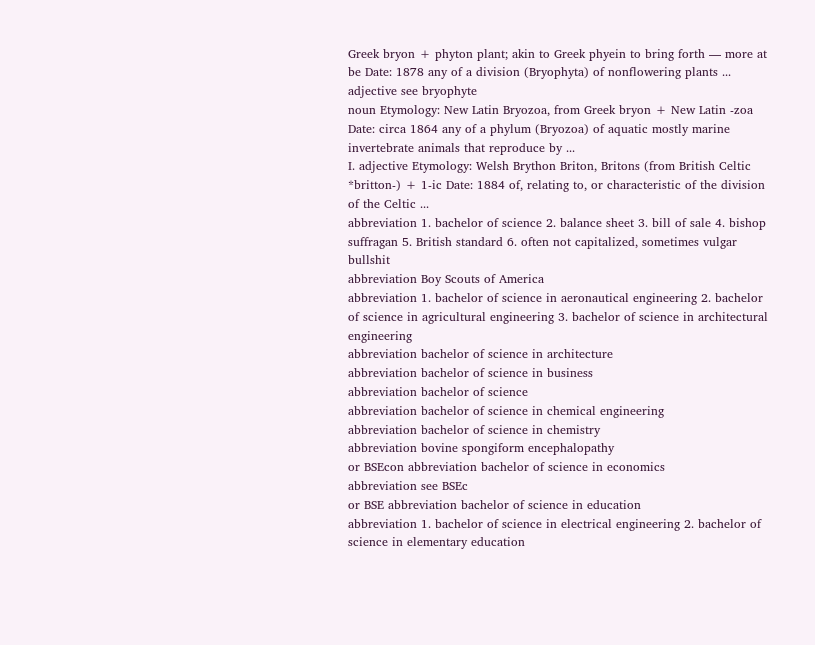Greek bryon + phyton plant; akin to Greek phyein to bring forth — more at be Date: 1878 any of a division (Bryophyta) of nonflowering plants ...
adjective see bryophyte
noun Etymology: New Latin Bryozoa, from Greek bryon + New Latin -zoa Date: circa 1864 any of a phylum (Bryozoa) of aquatic mostly marine invertebrate animals that reproduce by ...
I. adjective Etymology: Welsh Brython Briton, Britons (from British Celtic *britton-) + 1-ic Date: 1884 of, relating to, or characteristic of the division of the Celtic ...
abbreviation 1. bachelor of science 2. balance sheet 3. bill of sale 4. bishop suffragan 5. British standard 6. often not capitalized, sometimes vulgar bullshit
abbreviation Boy Scouts of America
abbreviation 1. bachelor of science in aeronautical engineering 2. bachelor of science in agricultural engineering 3. bachelor of science in architectural engineering
abbreviation bachelor of science in architecture
abbreviation bachelor of science in business
abbreviation bachelor of science
abbreviation bachelor of science in chemical engineering
abbreviation bachelor of science in chemistry
abbreviation bovine spongiform encephalopathy
or BSEcon abbreviation bachelor of science in economics
abbreviation see BSEc
or BSE abbreviation bachelor of science in education
abbreviation 1. bachelor of science in electrical engineering 2. bachelor of science in elementary education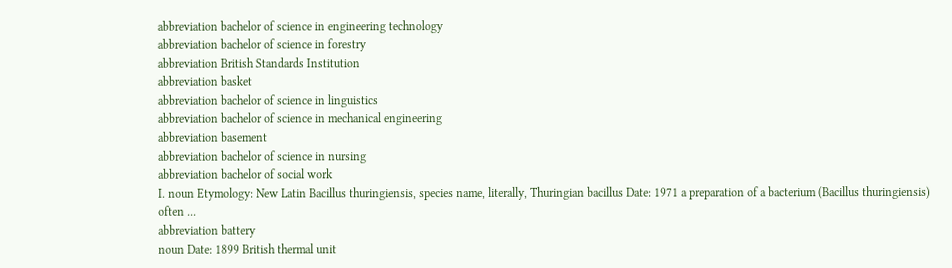abbreviation bachelor of science in engineering technology
abbreviation bachelor of science in forestry
abbreviation British Standards Institution
abbreviation basket
abbreviation bachelor of science in linguistics
abbreviation bachelor of science in mechanical engineering
abbreviation basement
abbreviation bachelor of science in nursing
abbreviation bachelor of social work
I. noun Etymology: New Latin Bacillus thuringiensis, species name, literally, Thuringian bacillus Date: 1971 a preparation of a bacterium (Bacillus thuringiensis) often ...
abbreviation battery
noun Date: 1899 British thermal unit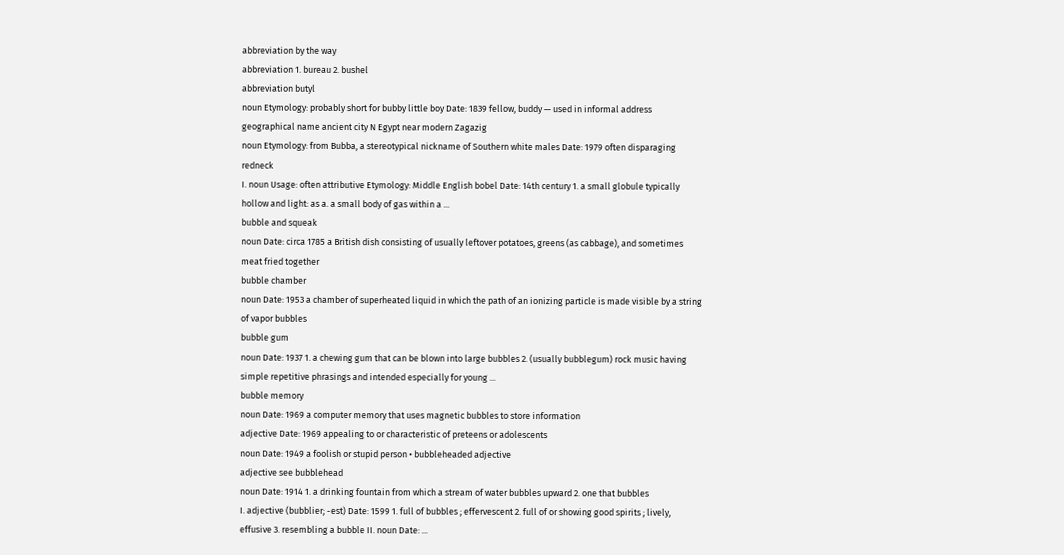abbreviation by the way
abbreviation 1. bureau 2. bushel
abbreviation butyl
noun Etymology: probably short for bubby little boy Date: 1839 fellow, buddy — used in informal address
geographical name ancient city N Egypt near modern Zagazig
noun Etymology: from Bubba, a stereotypical nickname of Southern white males Date: 1979 often disparaging redneck
I. noun Usage: often attributive Etymology: Middle English bobel Date: 14th century 1. a small globule typically hollow and light: as a. a small body of gas within a ...
bubble and squeak
noun Date: circa 1785 a British dish consisting of usually leftover potatoes, greens (as cabbage), and sometimes meat fried together
bubble chamber
noun Date: 1953 a chamber of superheated liquid in which the path of an ionizing particle is made visible by a string of vapor bubbles
bubble gum
noun Date: 1937 1. a chewing gum that can be blown into large bubbles 2. (usually bubblegum) rock music having simple repetitive phrasings and intended especially for young ...
bubble memory
noun Date: 1969 a computer memory that uses magnetic bubbles to store information
adjective Date: 1969 appealing to or characteristic of preteens or adolescents
noun Date: 1949 a foolish or stupid person • bubbleheaded adjective
adjective see bubblehead
noun Date: 1914 1. a drinking fountain from which a stream of water bubbles upward 2. one that bubbles
I. adjective (bubblier; -est) Date: 1599 1. full of bubbles ; effervescent 2. full of or showing good spirits ; lively, effusive 3. resembling a bubble II. noun Date: ...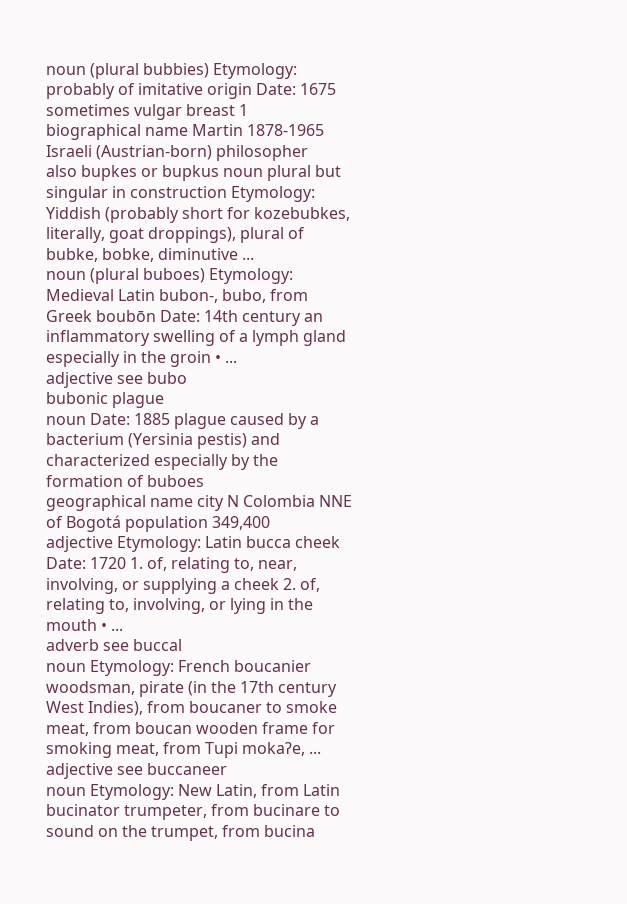noun (plural bubbies) Etymology: probably of imitative origin Date: 1675 sometimes vulgar breast 1
biographical name Martin 1878-1965 Israeli (Austrian-born) philosopher
also bupkes or bupkus noun plural but singular in construction Etymology: Yiddish (probably short for kozebubkes, literally, goat droppings), plural of bubke, bobke, diminutive ...
noun (plural buboes) Etymology: Medieval Latin bubon-, bubo, from Greek boubōn Date: 14th century an inflammatory swelling of a lymph gland especially in the groin • ...
adjective see bubo
bubonic plague
noun Date: 1885 plague caused by a bacterium (Yersinia pestis) and characterized especially by the formation of buboes
geographical name city N Colombia NNE of Bogotá population 349,400
adjective Etymology: Latin bucca cheek Date: 1720 1. of, relating to, near, involving, or supplying a cheek 2. of, relating to, involving, or lying in the mouth • ...
adverb see buccal
noun Etymology: French boucanier woodsman, pirate (in the 17th century West Indies), from boucaner to smoke meat, from boucan wooden frame for smoking meat, from Tupi mokaʔe, ...
adjective see buccaneer
noun Etymology: New Latin, from Latin bucinator trumpeter, from bucinare to sound on the trumpet, from bucina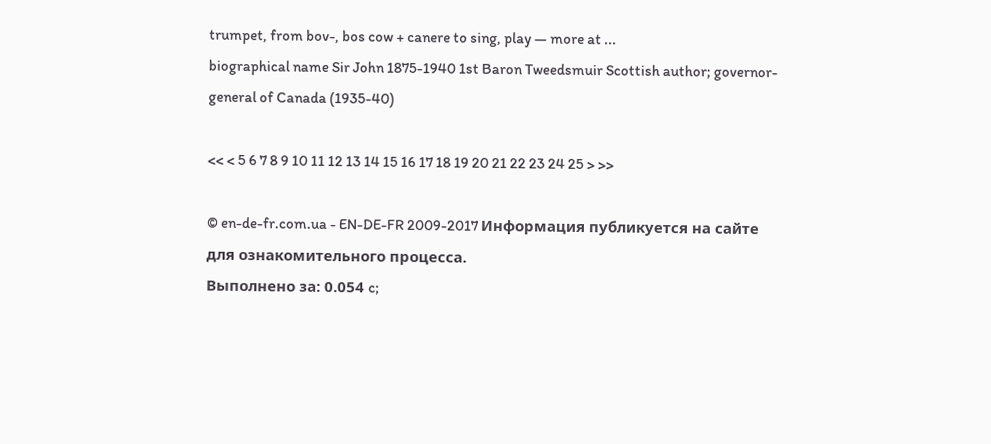trumpet, from bov-, bos cow + canere to sing, play — more at ...
biographical name Sir John 1875-1940 1st Baron Tweedsmuir Scottish author; governor-general of Canada (1935-40)

<< < 5 6 7 8 9 10 11 12 13 14 15 16 17 18 19 20 21 22 23 24 25 > >>

© en-de-fr.com.ua - EN-DE-FR 2009-2017 Информация публикуется на сайте для ознакомительного процесса.
Выполнено за: 0.054 c;